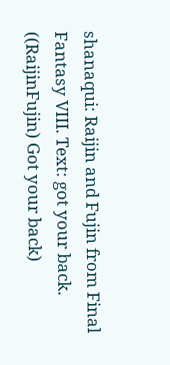shanaqui: Raijin and Fujin from Final Fantasy VIII. Text: got your back. ((RaijinFujin) Got your back)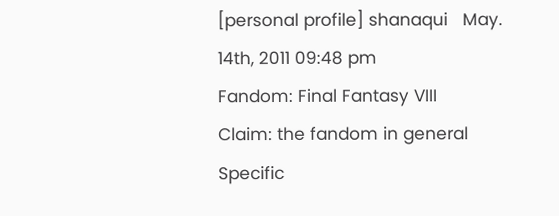[personal profile] shanaqui   May. 14th, 2011 09:48 pm
Fandom: Final Fantasy VIII
Claim: the fandom in general
Specific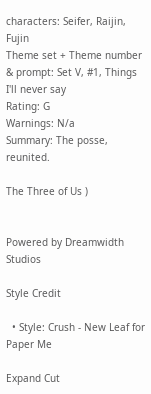characters: Seifer, Raijin, Fujin
Theme set + Theme number & prompt: Set V, #1, Things I'll never say
Rating: G
Warnings: N/a
Summary: The posse, reunited.

The Three of Us )


Powered by Dreamwidth Studios

Style Credit

  • Style: Crush - New Leaf for Paper Me

Expand Cut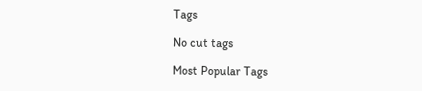Tags

No cut tags

Most Popular Tags